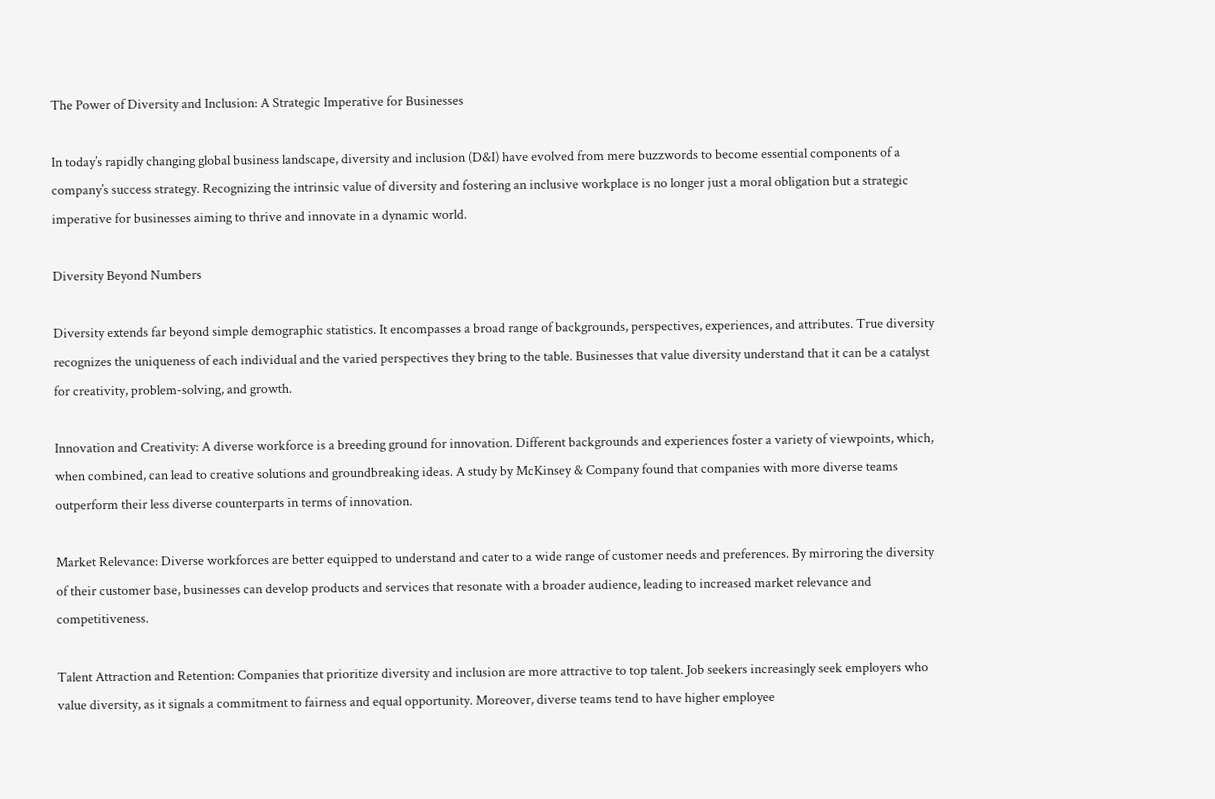The Power of Diversity and Inclusion: A Strategic Imperative for Businesses

In today’s rapidly changing global business landscape, diversity and inclusion (D&I) have evolved from mere buzzwords to become essential components of a company’s success strategy. Recognizing the intrinsic value of diversity and fostering an inclusive workplace is no longer just a moral obligation but a strategic imperative for businesses aiming to thrive and innovate in a dynamic world.

Diversity Beyond Numbers

Diversity extends far beyond simple demographic statistics. It encompasses a broad range of backgrounds, perspectives, experiences, and attributes. True diversity recognizes the uniqueness of each individual and the varied perspectives they bring to the table. Businesses that value diversity understand that it can be a catalyst for creativity, problem-solving, and growth.

Innovation and Creativity: A diverse workforce is a breeding ground for innovation. Different backgrounds and experiences foster a variety of viewpoints, which, when combined, can lead to creative solutions and groundbreaking ideas. A study by McKinsey & Company found that companies with more diverse teams outperform their less diverse counterparts in terms of innovation.

Market Relevance: Diverse workforces are better equipped to understand and cater to a wide range of customer needs and preferences. By mirroring the diversity of their customer base, businesses can develop products and services that resonate with a broader audience, leading to increased market relevance and competitiveness.

Talent Attraction and Retention: Companies that prioritize diversity and inclusion are more attractive to top talent. Job seekers increasingly seek employers who value diversity, as it signals a commitment to fairness and equal opportunity. Moreover, diverse teams tend to have higher employee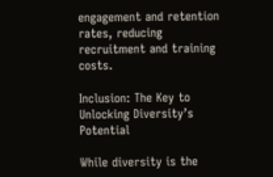engagement and retention rates, reducing recruitment and training costs.

Inclusion: The Key to Unlocking Diversity’s Potential

While diversity is the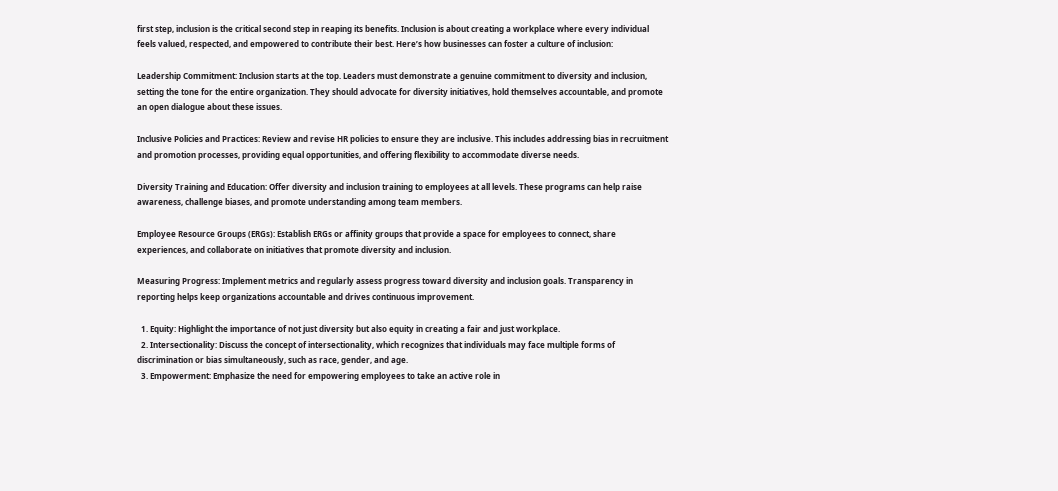first step, inclusion is the critical second step in reaping its benefits. Inclusion is about creating a workplace where every individual feels valued, respected, and empowered to contribute their best. Here’s how businesses can foster a culture of inclusion:

Leadership Commitment: Inclusion starts at the top. Leaders must demonstrate a genuine commitment to diversity and inclusion, setting the tone for the entire organization. They should advocate for diversity initiatives, hold themselves accountable, and promote an open dialogue about these issues.

Inclusive Policies and Practices: Review and revise HR policies to ensure they are inclusive. This includes addressing bias in recruitment and promotion processes, providing equal opportunities, and offering flexibility to accommodate diverse needs.

Diversity Training and Education: Offer diversity and inclusion training to employees at all levels. These programs can help raise awareness, challenge biases, and promote understanding among team members.

Employee Resource Groups (ERGs): Establish ERGs or affinity groups that provide a space for employees to connect, share experiences, and collaborate on initiatives that promote diversity and inclusion.

Measuring Progress: Implement metrics and regularly assess progress toward diversity and inclusion goals. Transparency in reporting helps keep organizations accountable and drives continuous improvement.

  1. Equity: Highlight the importance of not just diversity but also equity in creating a fair and just workplace.
  2. Intersectionality: Discuss the concept of intersectionality, which recognizes that individuals may face multiple forms of discrimination or bias simultaneously, such as race, gender, and age.
  3. Empowerment: Emphasize the need for empowering employees to take an active role in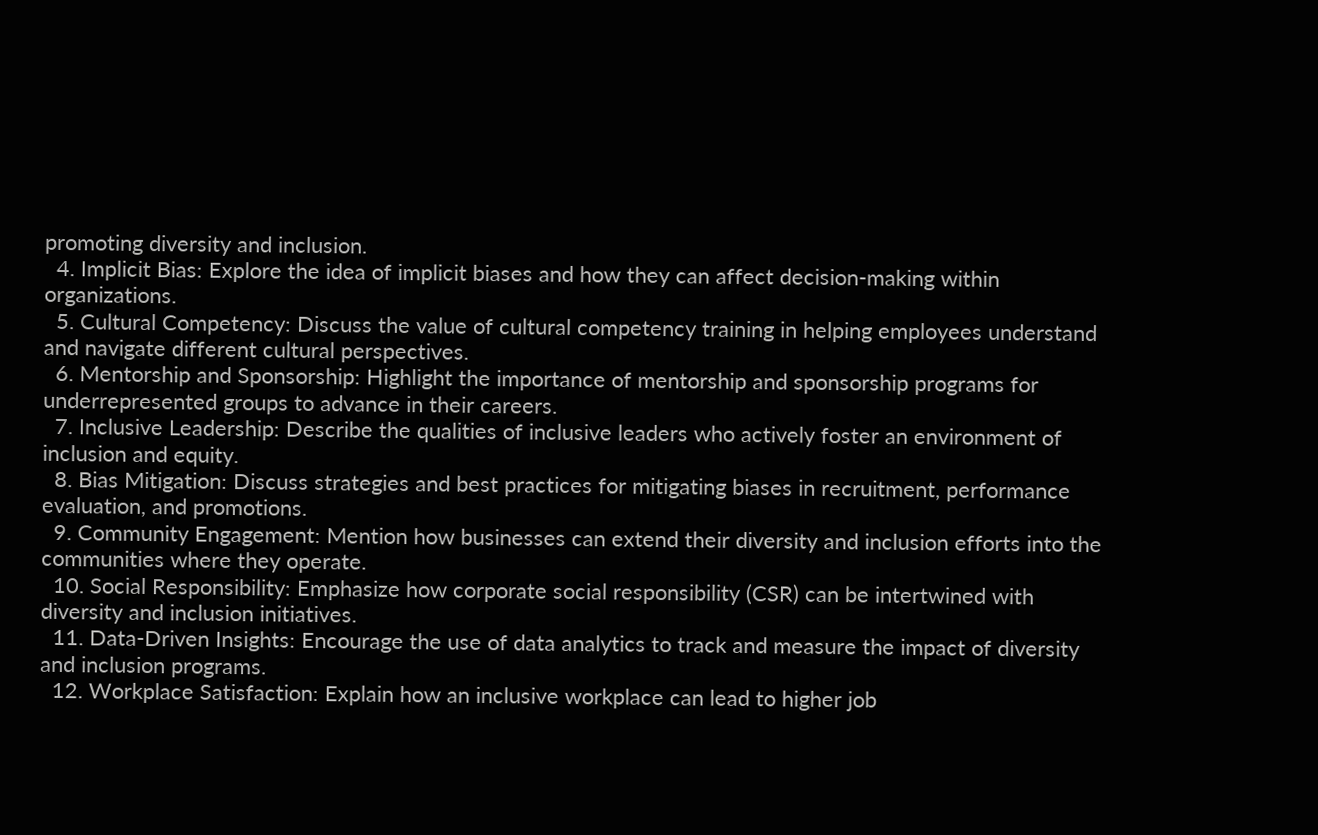promoting diversity and inclusion.
  4. Implicit Bias: Explore the idea of implicit biases and how they can affect decision-making within organizations.
  5. Cultural Competency: Discuss the value of cultural competency training in helping employees understand and navigate different cultural perspectives.
  6. Mentorship and Sponsorship: Highlight the importance of mentorship and sponsorship programs for underrepresented groups to advance in their careers.
  7. Inclusive Leadership: Describe the qualities of inclusive leaders who actively foster an environment of inclusion and equity.
  8. Bias Mitigation: Discuss strategies and best practices for mitigating biases in recruitment, performance evaluation, and promotions.
  9. Community Engagement: Mention how businesses can extend their diversity and inclusion efforts into the communities where they operate.
  10. Social Responsibility: Emphasize how corporate social responsibility (CSR) can be intertwined with diversity and inclusion initiatives.
  11. Data-Driven Insights: Encourage the use of data analytics to track and measure the impact of diversity and inclusion programs.
  12. Workplace Satisfaction: Explain how an inclusive workplace can lead to higher job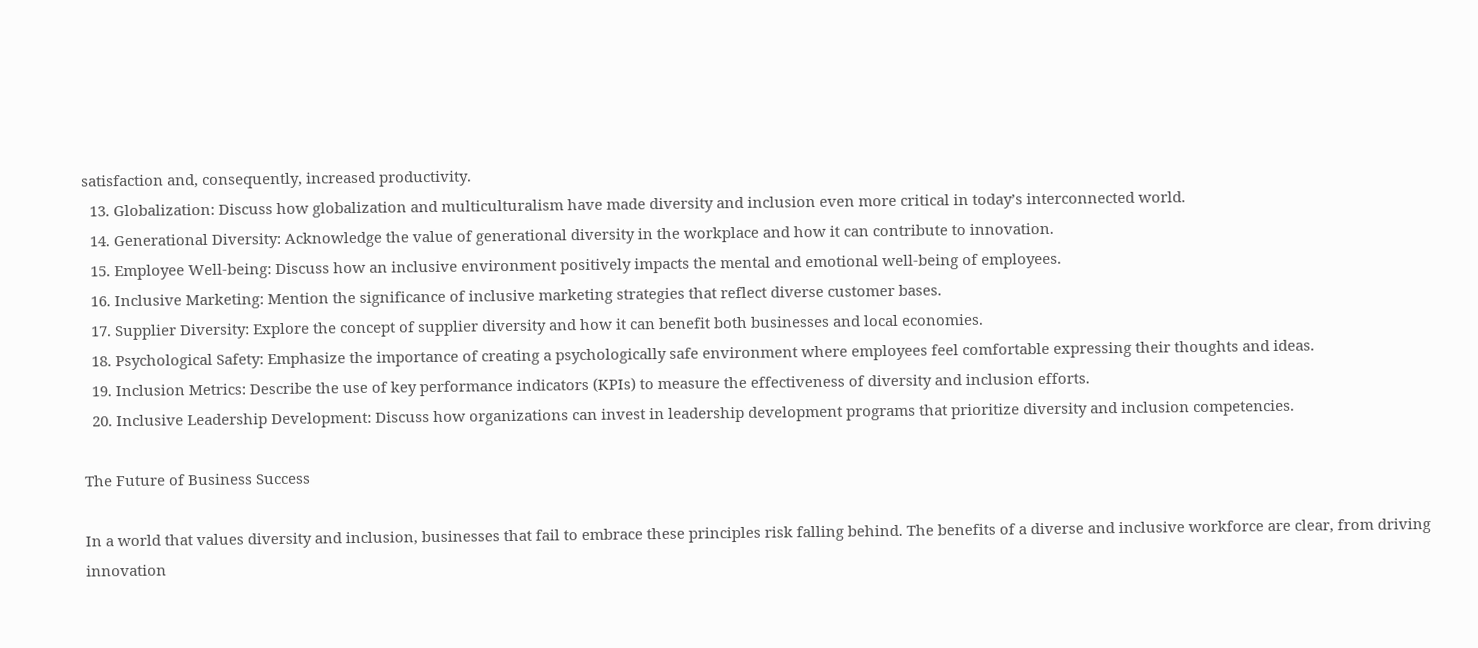satisfaction and, consequently, increased productivity.
  13. Globalization: Discuss how globalization and multiculturalism have made diversity and inclusion even more critical in today’s interconnected world.
  14. Generational Diversity: Acknowledge the value of generational diversity in the workplace and how it can contribute to innovation.
  15. Employee Well-being: Discuss how an inclusive environment positively impacts the mental and emotional well-being of employees.
  16. Inclusive Marketing: Mention the significance of inclusive marketing strategies that reflect diverse customer bases.
  17. Supplier Diversity: Explore the concept of supplier diversity and how it can benefit both businesses and local economies.
  18. Psychological Safety: Emphasize the importance of creating a psychologically safe environment where employees feel comfortable expressing their thoughts and ideas.
  19. Inclusion Metrics: Describe the use of key performance indicators (KPIs) to measure the effectiveness of diversity and inclusion efforts.
  20. Inclusive Leadership Development: Discuss how organizations can invest in leadership development programs that prioritize diversity and inclusion competencies.

The Future of Business Success

In a world that values diversity and inclusion, businesses that fail to embrace these principles risk falling behind. The benefits of a diverse and inclusive workforce are clear, from driving innovation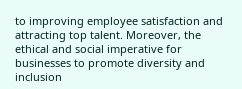to improving employee satisfaction and attracting top talent. Moreover, the ethical and social imperative for businesses to promote diversity and inclusion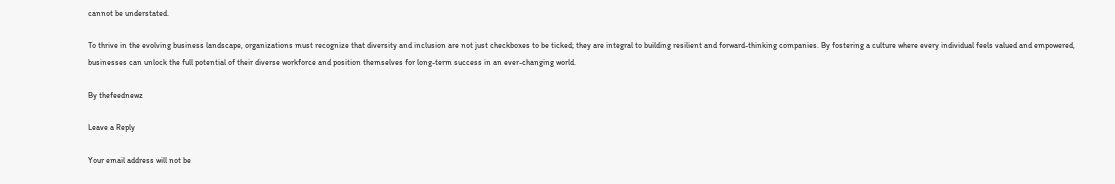cannot be understated.

To thrive in the evolving business landscape, organizations must recognize that diversity and inclusion are not just checkboxes to be ticked; they are integral to building resilient and forward-thinking companies. By fostering a culture where every individual feels valued and empowered, businesses can unlock the full potential of their diverse workforce and position themselves for long-term success in an ever-changing world.

By thefeednewz

Leave a Reply

Your email address will not be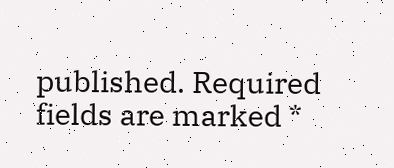published. Required fields are marked *